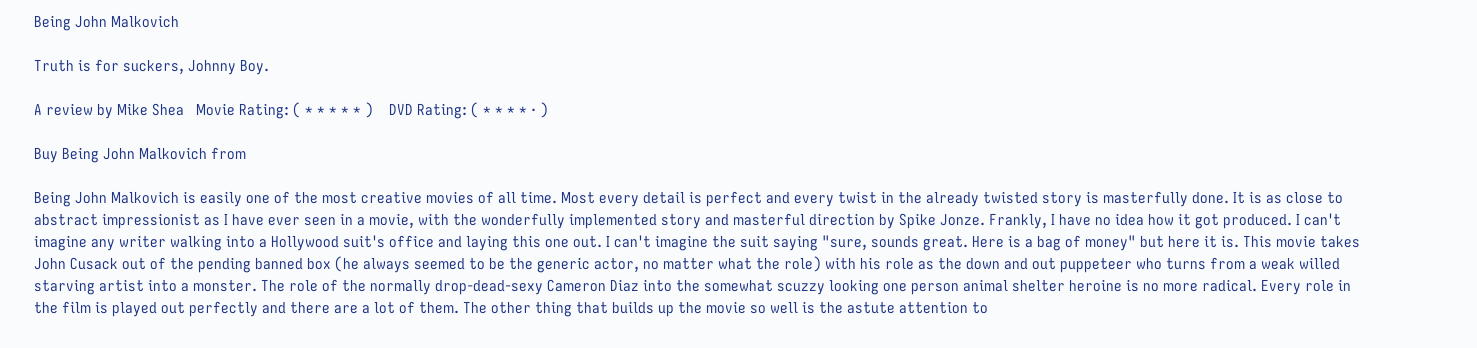Being John Malkovich

Truth is for suckers, Johnny Boy.

A review by Mike Shea   Movie Rating: ( * * * * * )    DVD Rating: ( * * * * · )

Buy Being John Malkovich from

Being John Malkovich is easily one of the most creative movies of all time. Most every detail is perfect and every twist in the already twisted story is masterfully done. It is as close to abstract impressionist as I have ever seen in a movie, with the wonderfully implemented story and masterful direction by Spike Jonze. Frankly, I have no idea how it got produced. I can't imagine any writer walking into a Hollywood suit's office and laying this one out. I can't imagine the suit saying "sure, sounds great. Here is a bag of money" but here it is. This movie takes John Cusack out of the pending banned box (he always seemed to be the generic actor, no matter what the role) with his role as the down and out puppeteer who turns from a weak willed starving artist into a monster. The role of the normally drop-dead-sexy Cameron Diaz into the somewhat scuzzy looking one person animal shelter heroine is no more radical. Every role in the film is played out perfectly and there are a lot of them. The other thing that builds up the movie so well is the astute attention to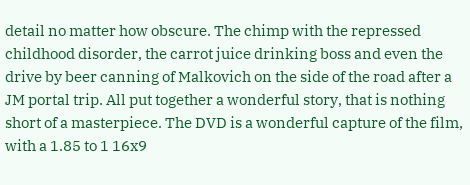detail no matter how obscure. The chimp with the repressed childhood disorder, the carrot juice drinking boss and even the drive by beer canning of Malkovich on the side of the road after a JM portal trip. All put together a wonderful story, that is nothing short of a masterpiece. The DVD is a wonderful capture of the film, with a 1.85 to 1 16x9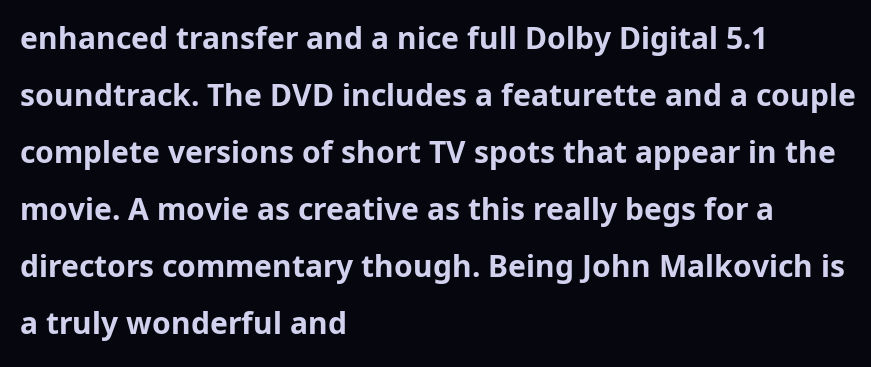enhanced transfer and a nice full Dolby Digital 5.1 soundtrack. The DVD includes a featurette and a couple complete versions of short TV spots that appear in the movie. A movie as creative as this really begs for a directors commentary though. Being John Malkovich is a truly wonderful and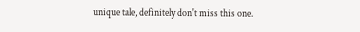unique tale, definitely don't miss this one.